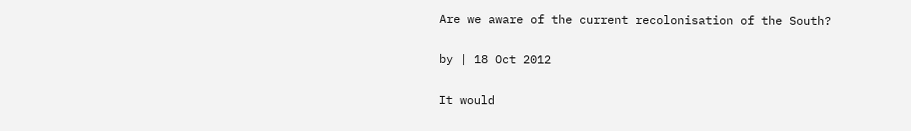Are we aware of the current recolonisation of the South?

by | 18 Oct 2012

It would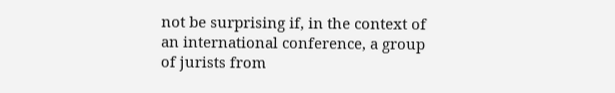not be surprising if, in the context of an international conference, a group of jurists from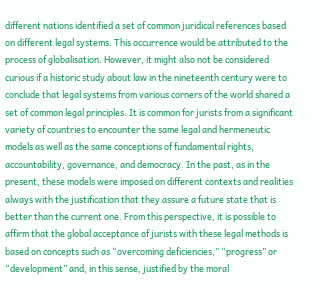different nations identified a set of common juridical references based on different legal systems. This occurrence would be attributed to the process of globalisation. However, it might also not be considered curious if a historic study about law in the nineteenth century were to conclude that legal systems from various corners of the world shared a set of common legal principles. It is common for jurists from a significant variety of countries to encounter the same legal and hermeneutic models as well as the same conceptions of fundamental rights, accountability, governance, and democracy. In the past, as in the present, these models were imposed on different contexts and realities always with the justification that they assure a future state that is better than the current one. From this perspective, it is possible to affirm that the global acceptance of jurists with these legal methods is based on concepts such as “overcoming deficiencies,” “progress” or “development” and, in this sense, justified by the moral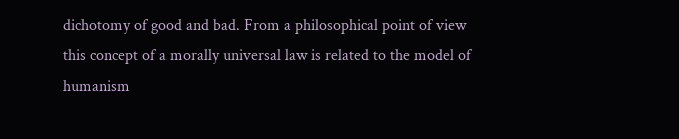dichotomy of good and bad. From a philosophical point of view this concept of a morally universal law is related to the model of humanism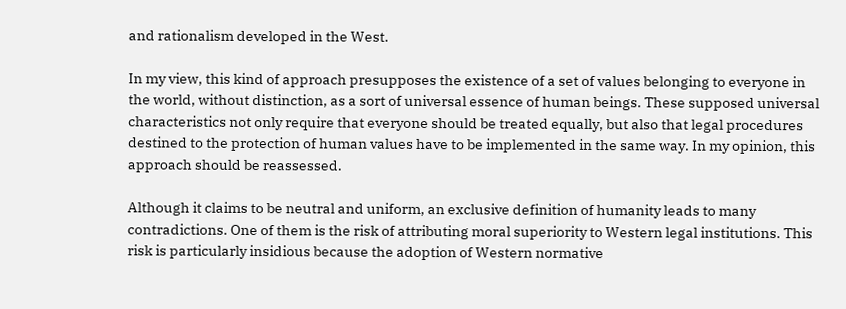and rationalism developed in the West.

In my view, this kind of approach presupposes the existence of a set of values belonging to everyone in the world, without distinction, as a sort of universal essence of human beings. These supposed universal characteristics not only require that everyone should be treated equally, but also that legal procedures destined to the protection of human values have to be implemented in the same way. In my opinion, this approach should be reassessed.

Although it claims to be neutral and uniform, an exclusive definition of humanity leads to many contradictions. One of them is the risk of attributing moral superiority to Western legal institutions. This risk is particularly insidious because the adoption of Western normative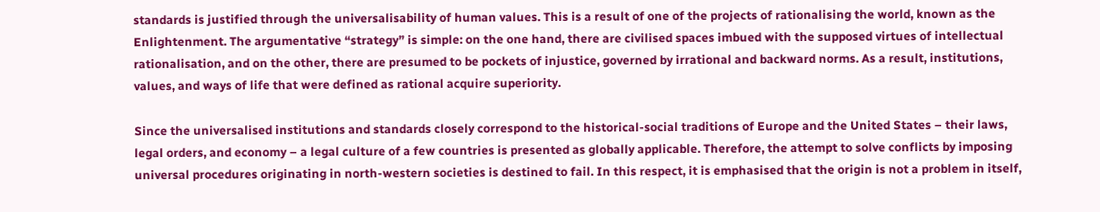standards is justified through the universalisability of human values. This is a result of one of the projects of rationalising the world, known as the Enlightenment. The argumentative “strategy” is simple: on the one hand, there are civilised spaces imbued with the supposed virtues of intellectual rationalisation, and on the other, there are presumed to be pockets of injustice, governed by irrational and backward norms. As a result, institutions, values, and ways of life that were defined as rational acquire superiority.

Since the universalised institutions and standards closely correspond to the historical-social traditions of Europe and the United States – their laws, legal orders, and economy – a legal culture of a few countries is presented as globally applicable. Therefore, the attempt to solve conflicts by imposing universal procedures originating in north-western societies is destined to fail. In this respect, it is emphasised that the origin is not a problem in itself,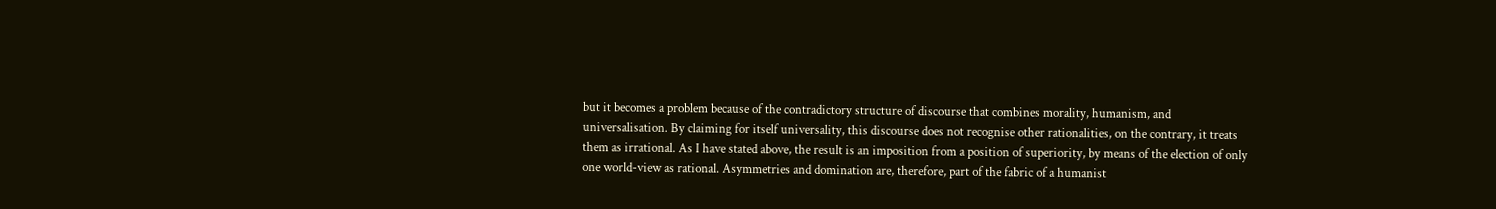but it becomes a problem because of the contradictory structure of discourse that combines morality, humanism, and universalisation. By claiming for itself universality, this discourse does not recognise other rationalities, on the contrary, it treats them as irrational. As I have stated above, the result is an imposition from a position of superiority, by means of the election of only one world-view as rational. Asymmetries and domination are, therefore, part of the fabric of a humanist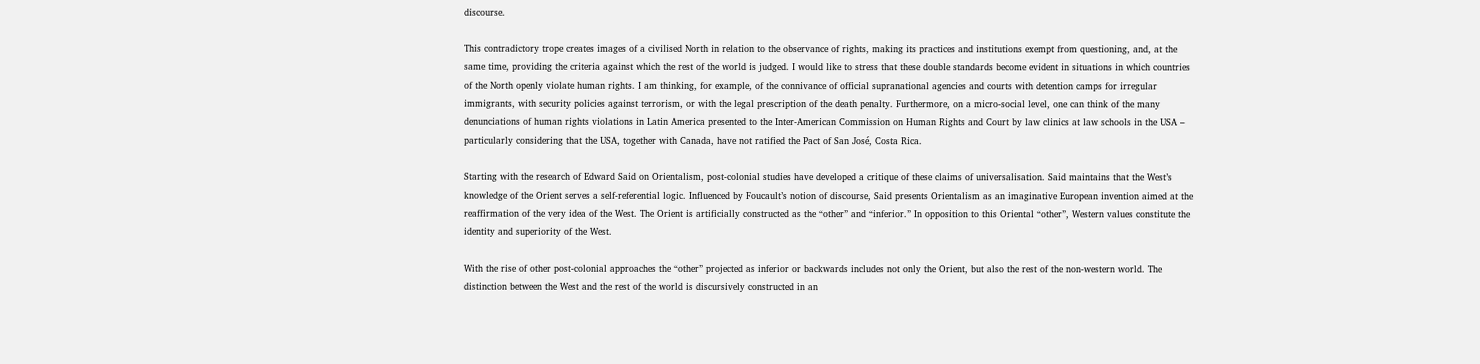discourse.

This contradictory trope creates images of a civilised North in relation to the observance of rights, making its practices and institutions exempt from questioning, and, at the same time, providing the criteria against which the rest of the world is judged. I would like to stress that these double standards become evident in situations in which countries of the North openly violate human rights. I am thinking, for example, of the connivance of official supranational agencies and courts with detention camps for irregular immigrants, with security policies against terrorism, or with the legal prescription of the death penalty. Furthermore, on a micro-social level, one can think of the many denunciations of human rights violations in Latin America presented to the Inter-American Commission on Human Rights and Court by law clinics at law schools in the USA – particularly considering that the USA, together with Canada, have not ratified the Pact of San José, Costa Rica.

Starting with the research of Edward Said on Orientalism, post-colonial studies have developed a critique of these claims of universalisation. Said maintains that the West’s knowledge of the Orient serves a self-referential logic. Influenced by Foucault’s notion of discourse, Said presents Orientalism as an imaginative European invention aimed at the reaffirmation of the very idea of the West. The Orient is artificially constructed as the “other” and “inferior.” In opposition to this Oriental “other”, Western values constitute the identity and superiority of the West.

With the rise of other post-colonial approaches the “other” projected as inferior or backwards includes not only the Orient, but also the rest of the non-western world. The distinction between the West and the rest of the world is discursively constructed in an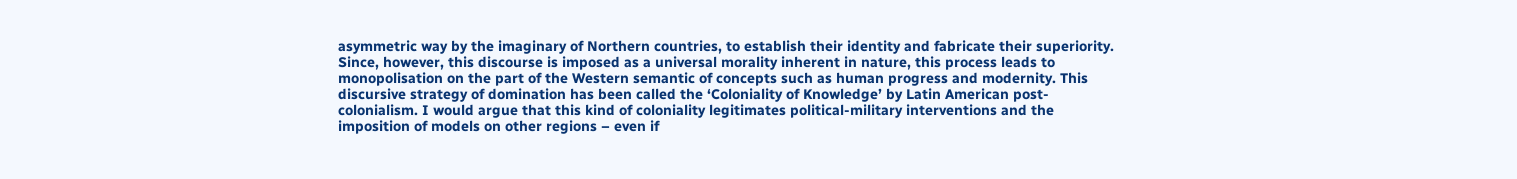asymmetric way by the imaginary of Northern countries, to establish their identity and fabricate their superiority. Since, however, this discourse is imposed as a universal morality inherent in nature, this process leads to monopolisation on the part of the Western semantic of concepts such as human progress and modernity. This discursive strategy of domination has been called the ‘Coloniality of Knowledge’ by Latin American post-colonialism. I would argue that this kind of coloniality legitimates political-military interventions and the imposition of models on other regions – even if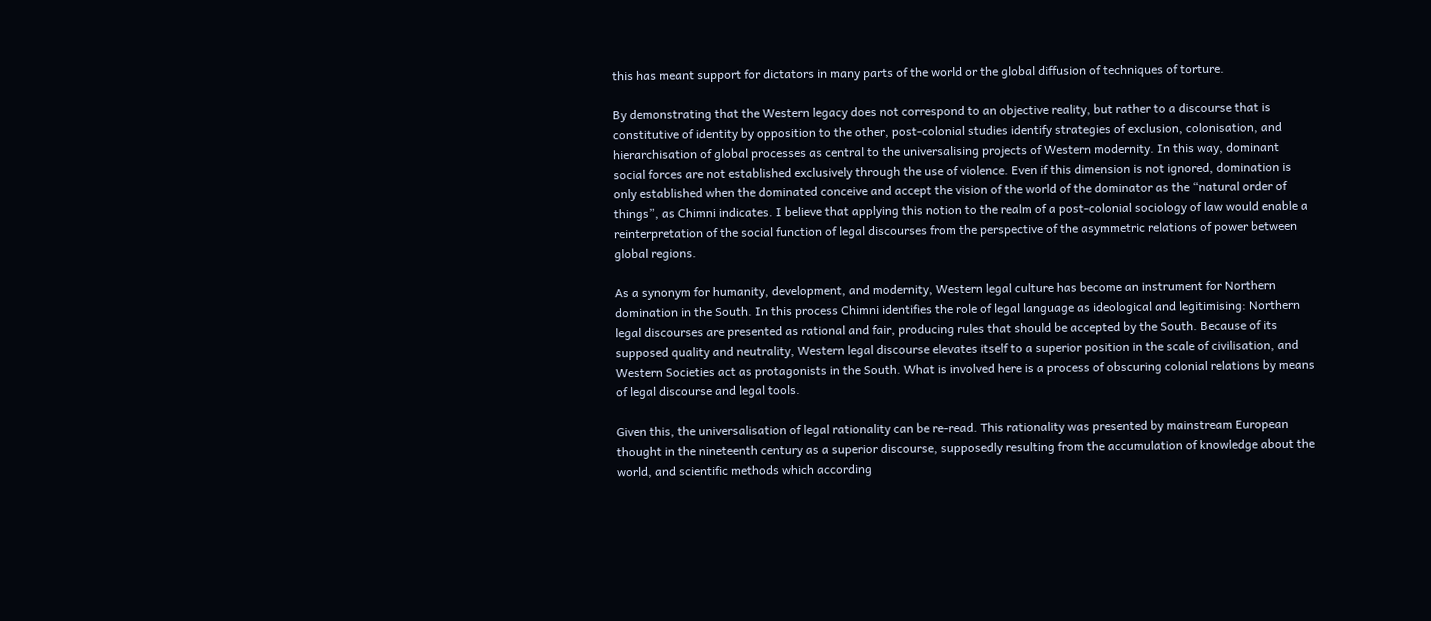this has meant support for dictators in many parts of the world or the global diffusion of techniques of torture.

By demonstrating that the Western legacy does not correspond to an objective reality, but rather to a discourse that is constitutive of identity by opposition to the other, post-colonial studies identify strategies of exclusion, colonisation, and hierarchisation of global processes as central to the universalising projects of Western modernity. In this way, dominant social forces are not established exclusively through the use of violence. Even if this dimension is not ignored, domination is only established when the dominated conceive and accept the vision of the world of the dominator as the “natural order of things”, as Chimni indicates. I believe that applying this notion to the realm of a post-colonial sociology of law would enable a reinterpretation of the social function of legal discourses from the perspective of the asymmetric relations of power between global regions.

As a synonym for humanity, development, and modernity, Western legal culture has become an instrument for Northern domination in the South. In this process Chimni identifies the role of legal language as ideological and legitimising: Northern legal discourses are presented as rational and fair, producing rules that should be accepted by the South. Because of its supposed quality and neutrality, Western legal discourse elevates itself to a superior position in the scale of civilisation, and Western Societies act as protagonists in the South. What is involved here is a process of obscuring colonial relations by means of legal discourse and legal tools.

Given this, the universalisation of legal rationality can be re-read. This rationality was presented by mainstream European thought in the nineteenth century as a superior discourse, supposedly resulting from the accumulation of knowledge about the world, and scientific methods which according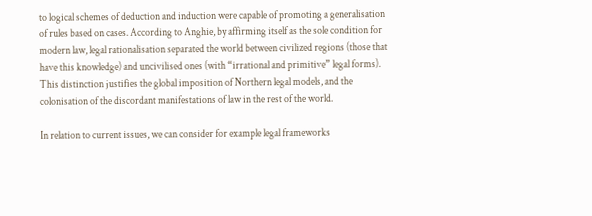to logical schemes of deduction and induction were capable of promoting a generalisation of rules based on cases. According to Anghie, by affirming itself as the sole condition for modern law, legal rationalisation separated the world between civilized regions (those that have this knowledge) and uncivilised ones (with “irrational and primitive” legal forms). This distinction justifies the global imposition of Northern legal models, and the colonisation of the discordant manifestations of law in the rest of the world.

In relation to current issues, we can consider for example legal frameworks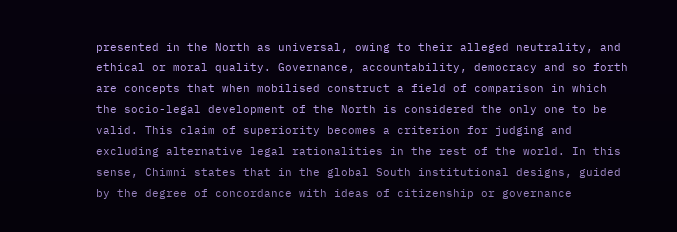presented in the North as universal, owing to their alleged neutrality, and ethical or moral quality. Governance, accountability, democracy and so forth are concepts that when mobilised construct a field of comparison in which the socio-legal development of the North is considered the only one to be valid. This claim of superiority becomes a criterion for judging and excluding alternative legal rationalities in the rest of the world. In this sense, Chimni states that in the global South institutional designs, guided by the degree of concordance with ideas of citizenship or governance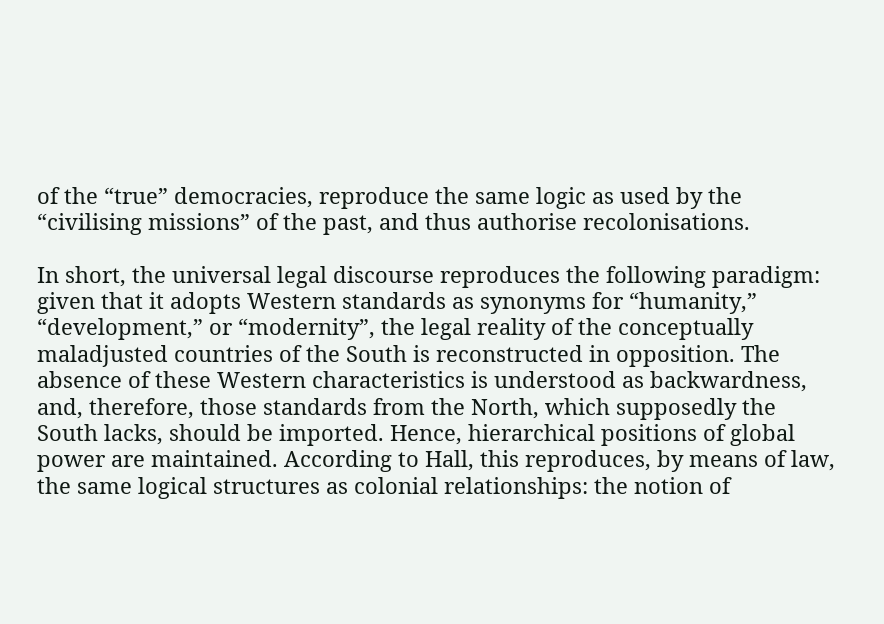of the “true” democracies, reproduce the same logic as used by the “civilising missions” of the past, and thus authorise recolonisations.

In short, the universal legal discourse reproduces the following paradigm: given that it adopts Western standards as synonyms for “humanity,” “development,” or “modernity”, the legal reality of the conceptually maladjusted countries of the South is reconstructed in opposition. The absence of these Western characteristics is understood as backwardness, and, therefore, those standards from the North, which supposedly the South lacks, should be imported. Hence, hierarchical positions of global power are maintained. According to Hall, this reproduces, by means of law, the same logical structures as colonial relationships: the notion of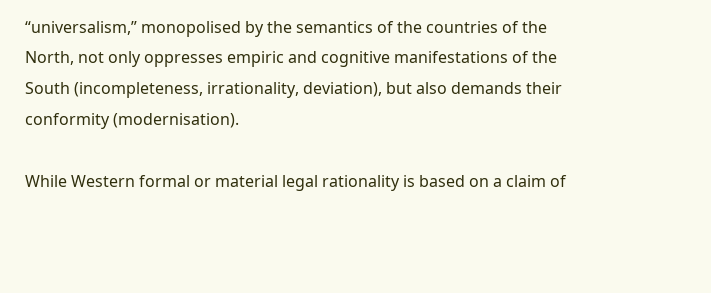“universalism,” monopolised by the semantics of the countries of the North, not only oppresses empiric and cognitive manifestations of the South (incompleteness, irrationality, deviation), but also demands their conformity (modernisation).

While Western formal or material legal rationality is based on a claim of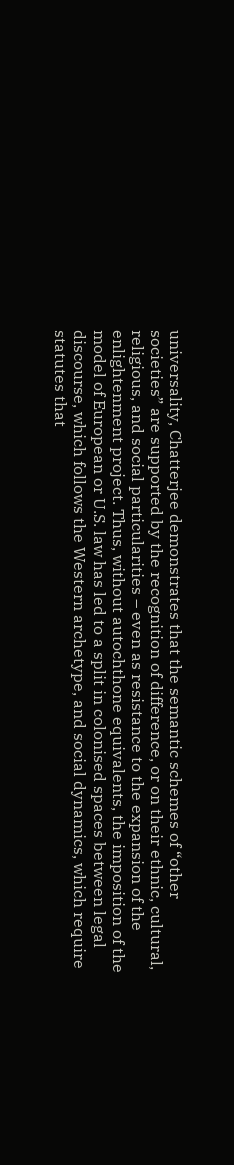universality, Chatterjee demonstrates that the semantic schemes of “other societies” are supported by the recognition of difference, or on their ethnic, cultural, religious, and social particularities – even as resistance to the expansion of the enlightenment project. Thus, without autochthone equivalents, the imposition of the model of European or U.S. law has led to a split in colonised spaces between legal discourse, which follows the Western archetype, and social dynamics, which require statutes that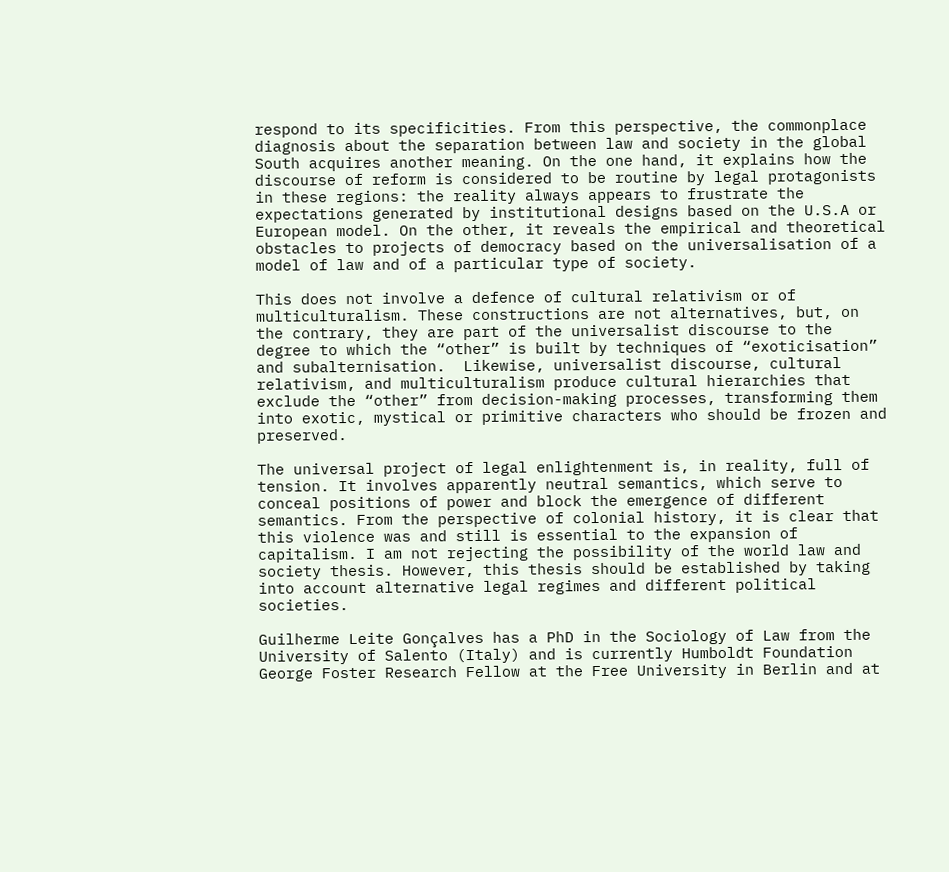respond to its specificities. From this perspective, the commonplace diagnosis about the separation between law and society in the global South acquires another meaning. On the one hand, it explains how the discourse of reform is considered to be routine by legal protagonists in these regions: the reality always appears to frustrate the expectations generated by institutional designs based on the U.S.A or European model. On the other, it reveals the empirical and theoretical obstacles to projects of democracy based on the universalisation of a model of law and of a particular type of society.

This does not involve a defence of cultural relativism or of multiculturalism. These constructions are not alternatives, but, on the contrary, they are part of the universalist discourse to the degree to which the “other” is built by techniques of “exoticisation” and subalternisation.  Likewise, universalist discourse, cultural relativism, and multiculturalism produce cultural hierarchies that exclude the “other” from decision-making processes, transforming them into exotic, mystical or primitive characters who should be frozen and preserved.

The universal project of legal enlightenment is, in reality, full of tension. It involves apparently neutral semantics, which serve to conceal positions of power and block the emergence of different semantics. From the perspective of colonial history, it is clear that this violence was and still is essential to the expansion of capitalism. I am not rejecting the possibility of the world law and society thesis. However, this thesis should be established by taking into account alternative legal regimes and different political societies.

Guilherme Leite Gonçalves has a PhD in the Sociology of Law from the University of Salento (Italy) and is currently Humboldt Foundation George Foster Research Fellow at the Free University in Berlin and at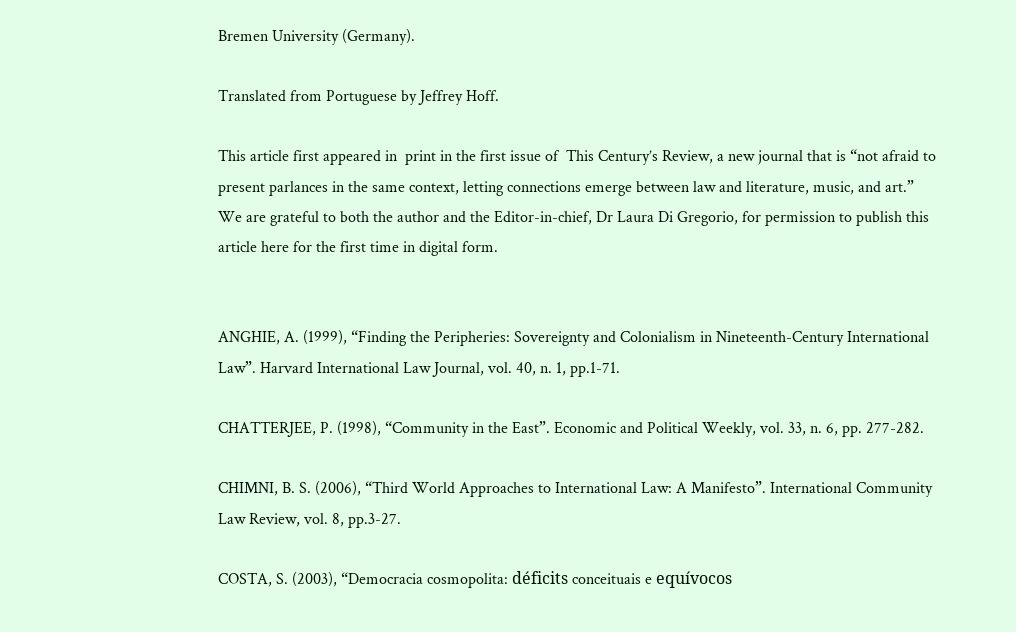Bremen University (Germany).

Translated from Portuguese by Jeffrey Hoff.

This article first appeared in  print in the first issue of  This Century’s Review, a new journal that is “not afraid to present parlances in the same context, letting connections emerge between law and literature, music, and art.”  We are grateful to both the author and the Editor-in-chief, Dr Laura Di Gregorio, for permission to publish this article here for the first time in digital form.


ANGHIE, A. (1999), “Finding the Peripheries: Sovereignty and Colonialism in Nineteenth-Century International Law”. Harvard International Law Journal, vol. 40, n. 1, pp.1-71.

CHATTERJEE, P. (1998), “Community in the East”. Economic and Political Weekly, vol. 33, n. 6, pp. 277-282.

CHIMNI, B. S. (2006), “Third World Approaches to International Law: A Manifesto”. International Community Law Review, vol. 8, pp.3-27.

COSTA, S. (2003), “Democracia cosmopolita: déficits conceituais e equívocos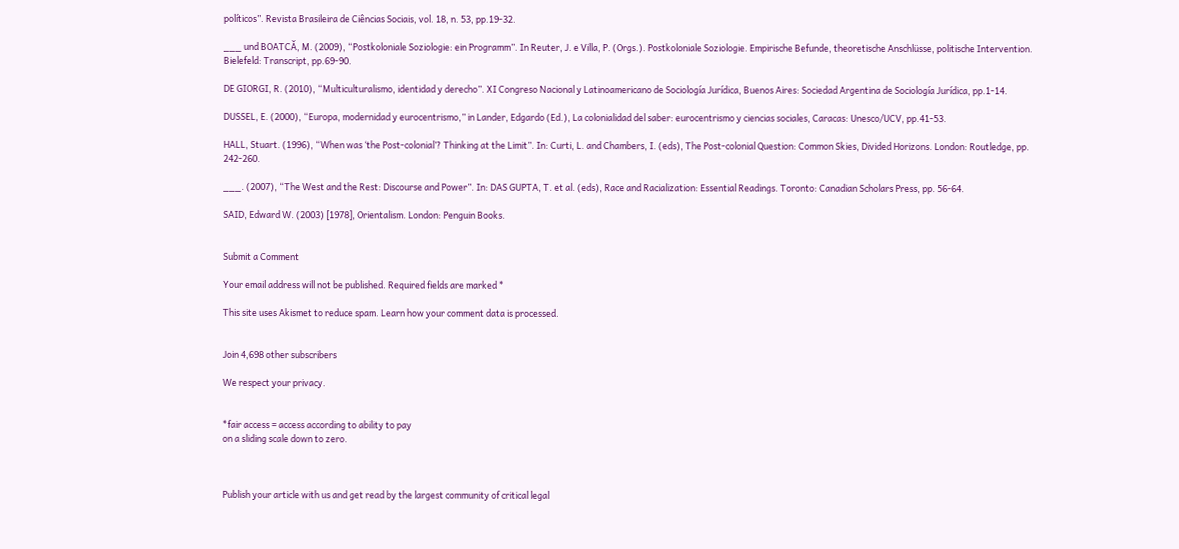políticos”. Revista Brasileira de Ciências Sociais, vol. 18, n. 53, pp.19-32.

___ und BOATCǍ, M. (2009), “Postkoloniale Soziologie: ein Programm”. In Reuter, J. e Villa, P. (Orgs.). Postkoloniale Soziologie. Empirische Befunde, theoretische Anschlüsse, politische Intervention. Bielefeld: Transcript, pp.69-90.

DE GIORGI, R. (2010), “Multiculturalismo, identidad y derecho”. XI Congreso Nacional y Latinoamericano de Sociología Jurídica, Buenos Aires: Sociedad Argentina de Sociología Jurídica, pp.1-14.

DUSSEL, E. (2000), “Europa, modernidad y eurocentrismo,” in Lander, Edgardo (Ed.), La colonialidad del saber: eurocentrismo y ciencias sociales, Caracas: Unesco/UCV, pp.41-53.

HALL, Stuart. (1996), “When was ‘the Post-colonial’? Thinking at the Limit”. In: Curti, L. and Chambers, I. (eds), The Post-colonial Question: Common Skies, Divided Horizons. London: Routledge, pp. 242-260.

___. (2007), “The West and the Rest: Discourse and Power”. In: DAS GUPTA, T. et al. (eds), Race and Racialization: Essential Readings. Toronto: Canadian Scholars Press, pp. 56-64.

SAID, Edward W. (2003) [1978], Orientalism. London: Penguin Books.


Submit a Comment

Your email address will not be published. Required fields are marked *

This site uses Akismet to reduce spam. Learn how your comment data is processed.


Join 4,698 other subscribers

We respect your privacy.


*fair access = access according to ability to pay
on a sliding scale down to zero.



Publish your article with us and get read by the largest community of critical legal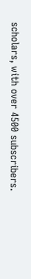scholars, with over 4500 subscribers.